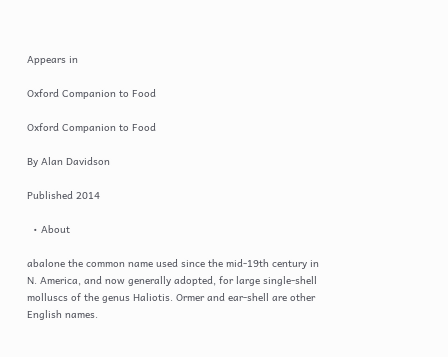Appears in

Oxford Companion to Food

Oxford Companion to Food

By Alan Davidson

Published 2014

  • About

abalone the common name used since the mid-19th century in N. America, and now generally adopted, for large single-shell molluscs of the genus Haliotis. Ormer and ear-shell are other English names.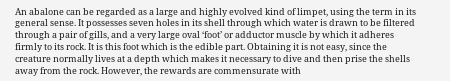An abalone can be regarded as a large and highly evolved kind of limpet, using the term in its general sense. It possesses seven holes in its shell through which water is drawn to be filtered through a pair of gills, and a very large oval ‘foot’ or adductor muscle by which it adheres firmly to its rock. It is this foot which is the edible part. Obtaining it is not easy, since the creature normally lives at a depth which makes it necessary to dive and then prise the shells away from the rock. However, the rewards are commensurate with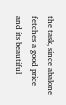the task, since abalone fetches a good price and its beautiful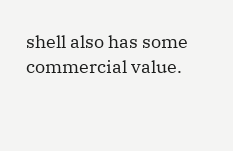shell also has some commercial value.